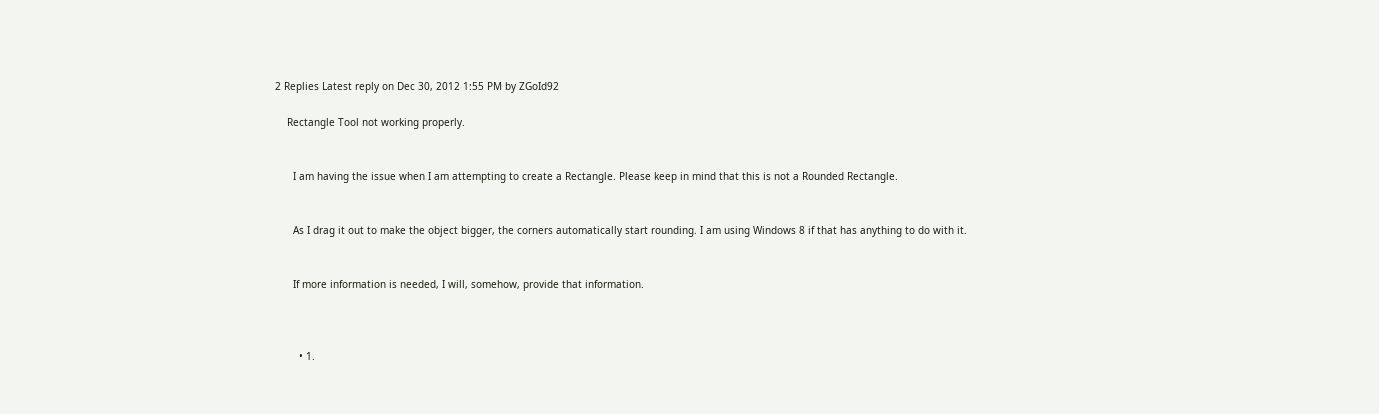2 Replies Latest reply on Dec 30, 2012 1:55 PM by ZGoId92

    Rectangle Tool not working properly.


      I am having the issue when I am attempting to create a Rectangle. Please keep in mind that this is not a Rounded Rectangle.


      As I drag it out to make the object bigger, the corners automatically start rounding. I am using Windows 8 if that has anything to do with it.


      If more information is needed, I will, somehow, provide that information.



        • 1.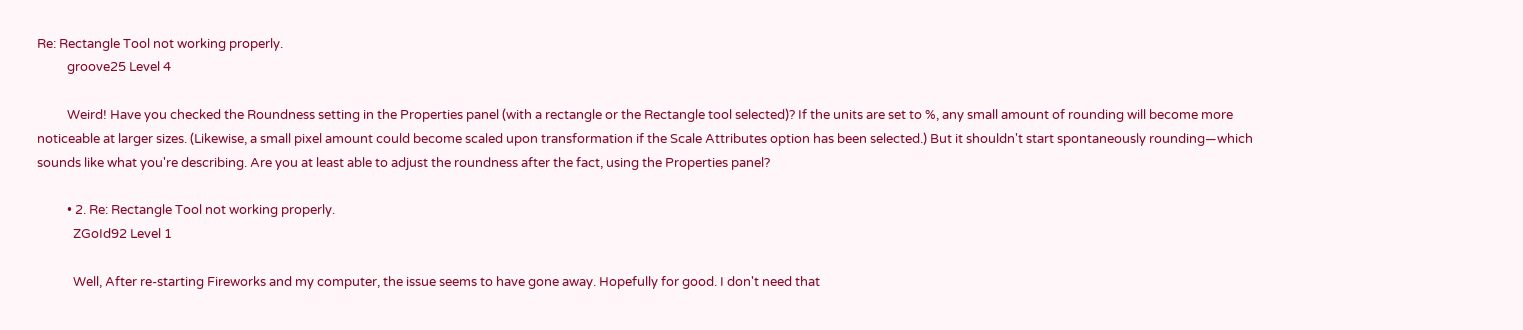Re: Rectangle Tool not working properly.
          groove25 Level 4

          Weird! Have you checked the Roundness setting in the Properties panel (with a rectangle or the Rectangle tool selected)? If the units are set to %, any small amount of rounding will become more noticeable at larger sizes. (Likewise, a small pixel amount could become scaled upon transformation if the Scale Attributes option has been selected.) But it shouldn't start spontaneously rounding—which sounds like what you're describing. Are you at least able to adjust the roundness after the fact, using the Properties panel?

          • 2. Re: Rectangle Tool not working properly.
            ZGoId92 Level 1

            Well, After re-starting Fireworks and my computer, the issue seems to have gone away. Hopefully for good. I don't need that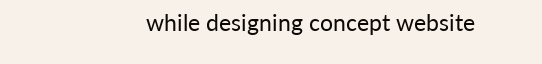while designing concept website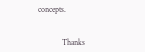concepts.


            Thanks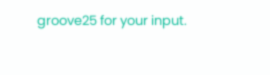groove25 for your input.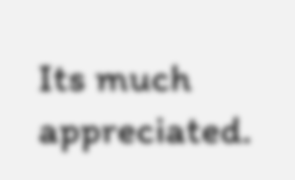Its much appreciated.